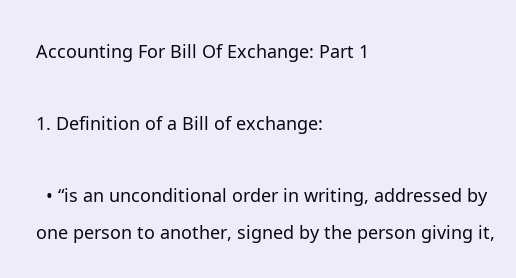Accounting For Bill Of Exchange: Part 1

1. Definition of a Bill of exchange:

  • “is an unconditional order in writing, addressed by one person to another, signed by the person giving it,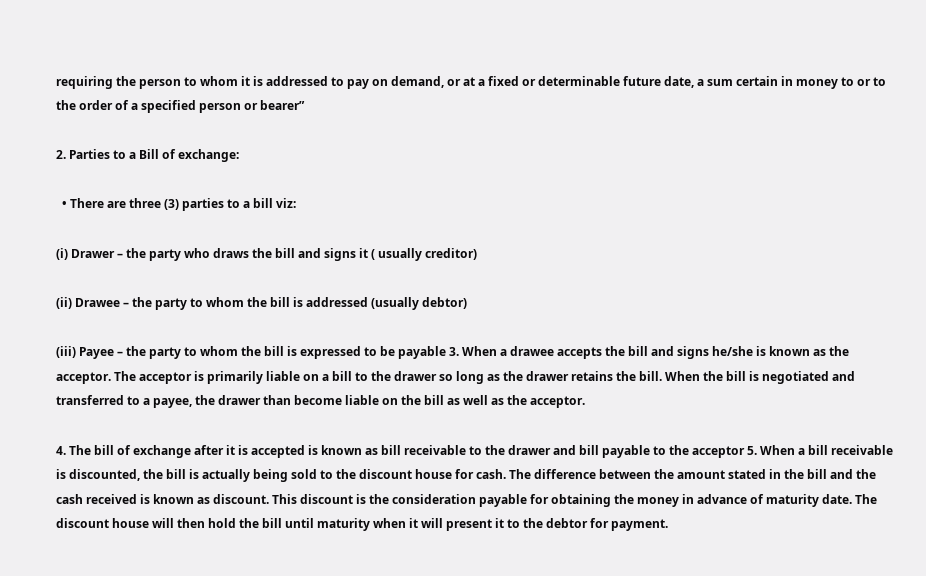requiring the person to whom it is addressed to pay on demand, or at a fixed or determinable future date, a sum certain in money to or to the order of a specified person or bearer”

2. Parties to a Bill of exchange:

  • There are three (3) parties to a bill viz:

(i) Drawer – the party who draws the bill and signs it ( usually creditor)

(ii) Drawee – the party to whom the bill is addressed (usually debtor)

(iii) Payee – the party to whom the bill is expressed to be payable 3. When a drawee accepts the bill and signs he/she is known as the acceptor. The acceptor is primarily liable on a bill to the drawer so long as the drawer retains the bill. When the bill is negotiated and transferred to a payee, the drawer than become liable on the bill as well as the acceptor.

4. The bill of exchange after it is accepted is known as bill receivable to the drawer and bill payable to the acceptor 5. When a bill receivable is discounted, the bill is actually being sold to the discount house for cash. The difference between the amount stated in the bill and the cash received is known as discount. This discount is the consideration payable for obtaining the money in advance of maturity date. The discount house will then hold the bill until maturity when it will present it to the debtor for payment.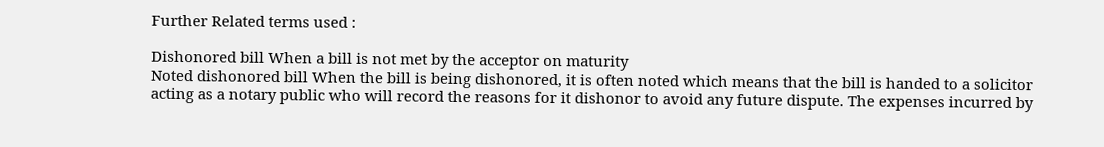Further Related terms used :

Dishonored bill When a bill is not met by the acceptor on maturity
Noted dishonored bill When the bill is being dishonored, it is often noted which means that the bill is handed to a solicitor acting as a notary public who will record the reasons for it dishonor to avoid any future dispute. The expenses incurred by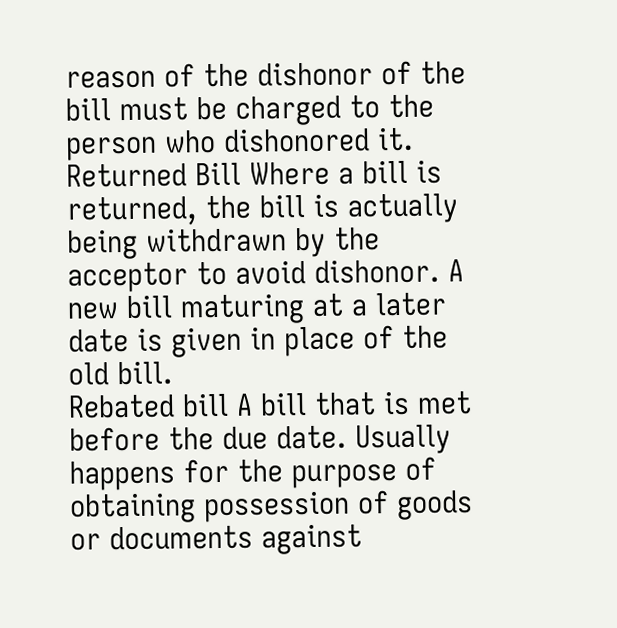reason of the dishonor of the bill must be charged to the person who dishonored it.
Returned Bill Where a bill is returned, the bill is actually being withdrawn by the acceptor to avoid dishonor. A new bill maturing at a later date is given in place of the old bill.
Rebated bill A bill that is met before the due date. Usually happens for the purpose of obtaining possession of goods or documents against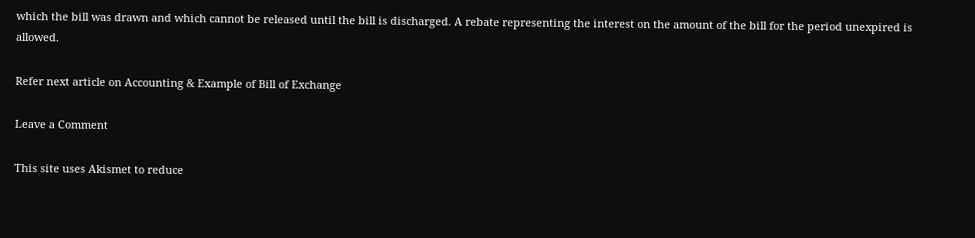which the bill was drawn and which cannot be released until the bill is discharged. A rebate representing the interest on the amount of the bill for the period unexpired is allowed.

Refer next article on Accounting & Example of Bill of Exchange

Leave a Comment

This site uses Akismet to reduce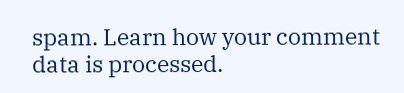spam. Learn how your comment data is processed.